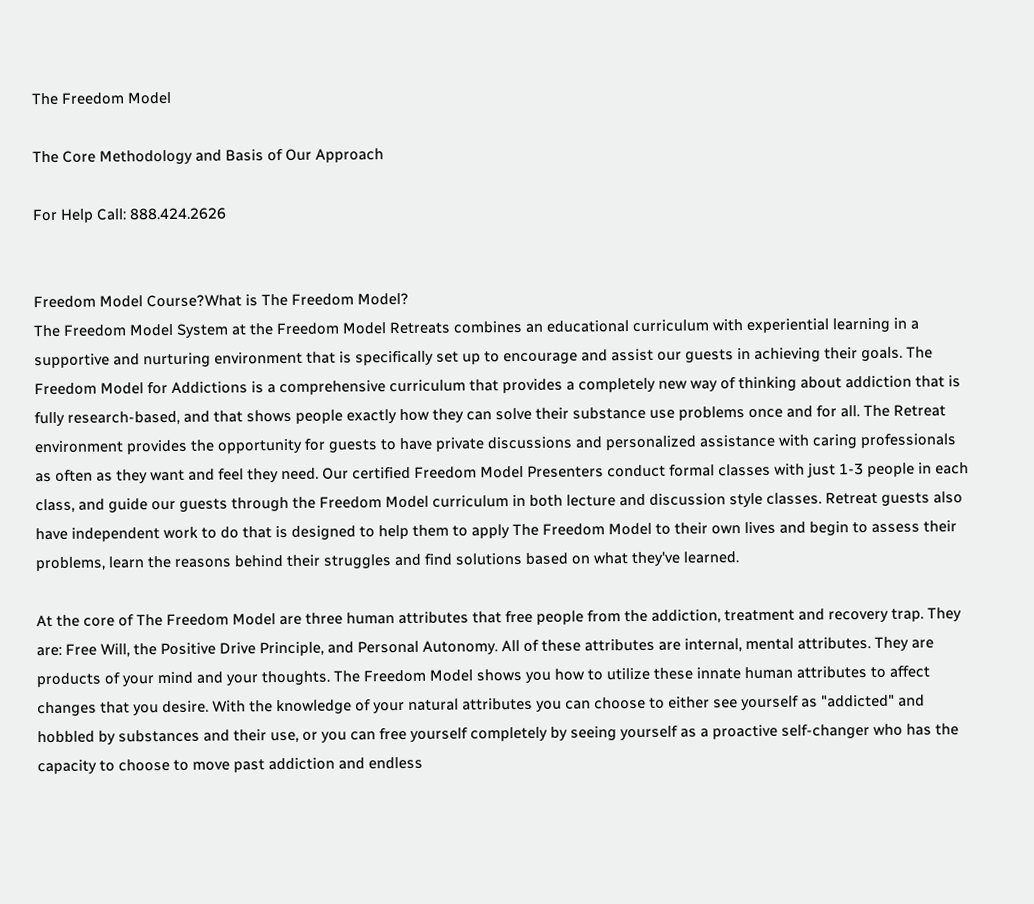The Freedom Model

The Core Methodology and Basis of Our Approach

For Help Call: 888.424.2626


Freedom Model Course?What is The Freedom Model?
The Freedom Model System at the Freedom Model Retreats combines an educational curriculum with experiential learning in a supportive and nurturing environment that is specifically set up to encourage and assist our guests in achieving their goals. The Freedom Model for Addictions is a comprehensive curriculum that provides a completely new way of thinking about addiction that is fully research-based, and that shows people exactly how they can solve their substance use problems once and for all. The Retreat environment provides the opportunity for guests to have private discussions and personalized assistance with caring professionals as often as they want and feel they need. Our certified Freedom Model Presenters conduct formal classes with just 1-3 people in each class, and guide our guests through the Freedom Model curriculum in both lecture and discussion style classes. Retreat guests also have independent work to do that is designed to help them to apply The Freedom Model to their own lives and begin to assess their problems, learn the reasons behind their struggles and find solutions based on what they've learned.

At the core of The Freedom Model are three human attributes that free people from the addiction, treatment and recovery trap. They are: Free Will, the Positive Drive Principle, and Personal Autonomy. All of these attributes are internal, mental attributes. They are products of your mind and your thoughts. The Freedom Model shows you how to utilize these innate human attributes to affect changes that you desire. With the knowledge of your natural attributes you can choose to either see yourself as "addicted" and hobbled by substances and their use, or you can free yourself completely by seeing yourself as a proactive self-changer who has the capacity to choose to move past addiction and endless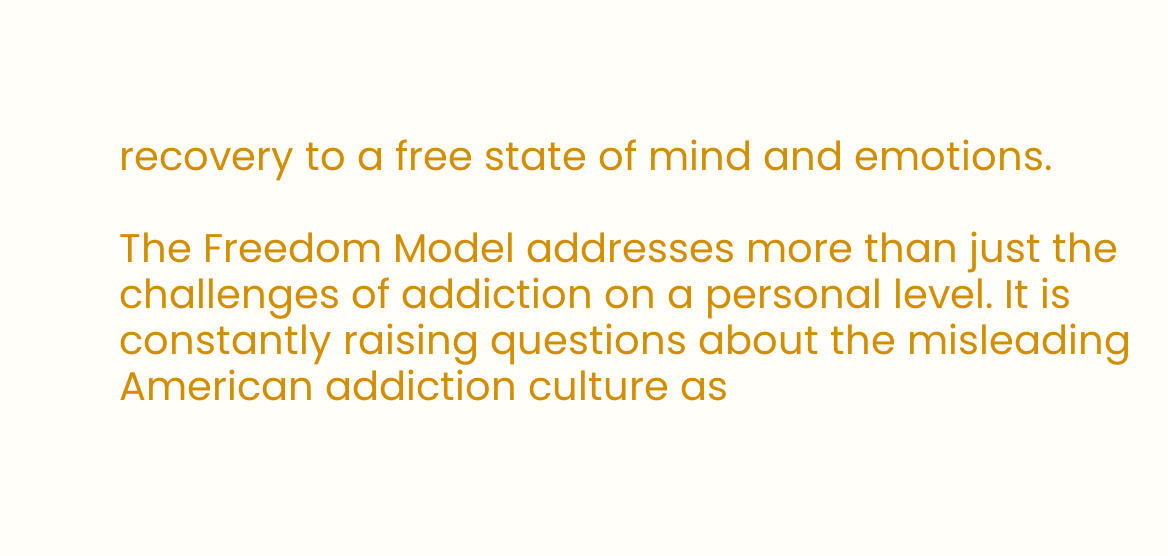recovery to a free state of mind and emotions.

The Freedom Model addresses more than just the challenges of addiction on a personal level. It is constantly raising questions about the misleading American addiction culture as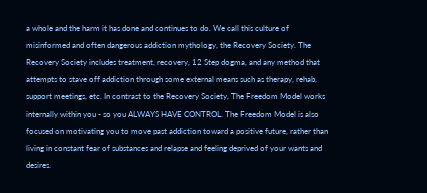a whole and the harm it has done and continues to do. We call this culture of misinformed and often dangerous addiction mythology, the Recovery Society. The Recovery Society includes treatment, recovery, 12 Step dogma, and any method that attempts to stave off addiction through some external means such as therapy, rehab, support meetings, etc. In contrast to the Recovery Society, The Freedom Model works internally within you - so you ALWAYS HAVE CONTROL. The Freedom Model is also focused on motivating you to move past addiction toward a positive future, rather than living in constant fear of substances and relapse and feeling deprived of your wants and desires.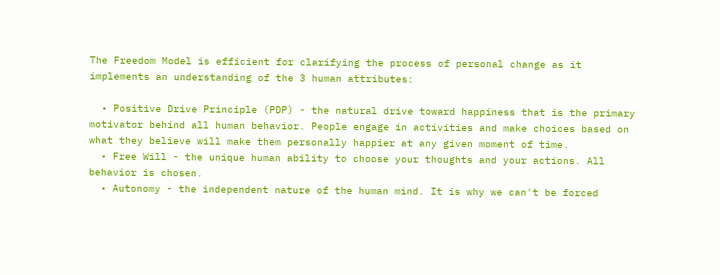The Freedom Model is efficient for clarifying the process of personal change as it implements an understanding of the 3 human attributes:

  • Positive Drive Principle (PDP) - the natural drive toward happiness that is the primary motivator behind all human behavior. People engage in activities and make choices based on what they believe will make them personally happier at any given moment of time.
  • Free Will - the unique human ability to choose your thoughts and your actions. All behavior is chosen.
  • Autonomy - the independent nature of the human mind. It is why we can't be forced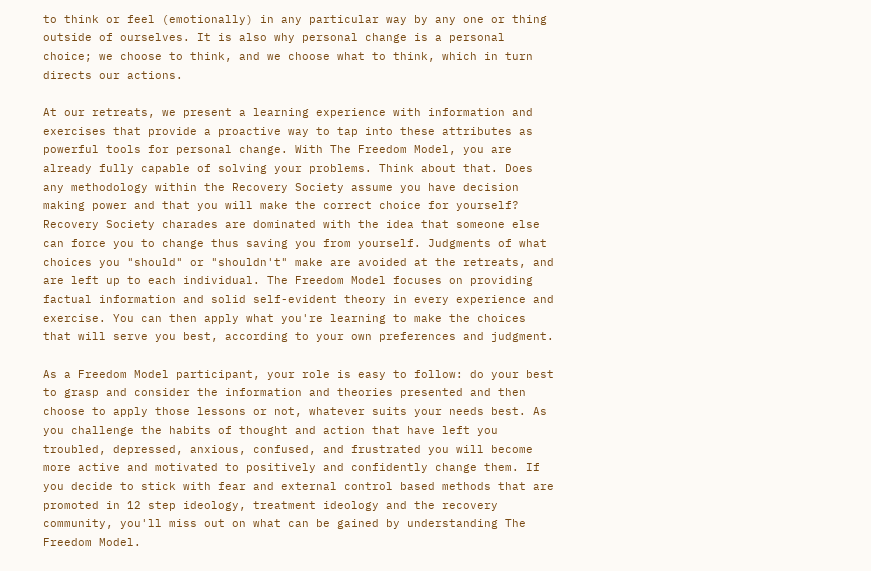to think or feel (emotionally) in any particular way by any one or thing outside of ourselves. It is also why personal change is a personal choice; we choose to think, and we choose what to think, which in turn directs our actions.

At our retreats, we present a learning experience with information and exercises that provide a proactive way to tap into these attributes as powerful tools for personal change. With The Freedom Model, you are already fully capable of solving your problems. Think about that. Does any methodology within the Recovery Society assume you have decision making power and that you will make the correct choice for yourself? Recovery Society charades are dominated with the idea that someone else can force you to change thus saving you from yourself. Judgments of what choices you "should" or "shouldn't" make are avoided at the retreats, and are left up to each individual. The Freedom Model focuses on providing factual information and solid self-evident theory in every experience and exercise. You can then apply what you're learning to make the choices that will serve you best, according to your own preferences and judgment.

As a Freedom Model participant, your role is easy to follow: do your best to grasp and consider the information and theories presented and then choose to apply those lessons or not, whatever suits your needs best. As you challenge the habits of thought and action that have left you troubled, depressed, anxious, confused, and frustrated you will become more active and motivated to positively and confidently change them. If you decide to stick with fear and external control based methods that are promoted in 12 step ideology, treatment ideology and the recovery community, you'll miss out on what can be gained by understanding The Freedom Model.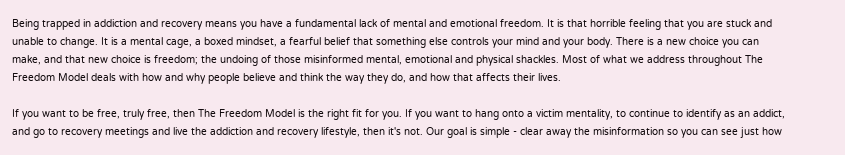Being trapped in addiction and recovery means you have a fundamental lack of mental and emotional freedom. It is that horrible feeling that you are stuck and unable to change. It is a mental cage, a boxed mindset, a fearful belief that something else controls your mind and your body. There is a new choice you can make, and that new choice is freedom; the undoing of those misinformed mental, emotional and physical shackles. Most of what we address throughout The Freedom Model deals with how and why people believe and think the way they do, and how that affects their lives.

If you want to be free, truly free, then The Freedom Model is the right fit for you. If you want to hang onto a victim mentality, to continue to identify as an addict, and go to recovery meetings and live the addiction and recovery lifestyle, then it's not. Our goal is simple - clear away the misinformation so you can see just how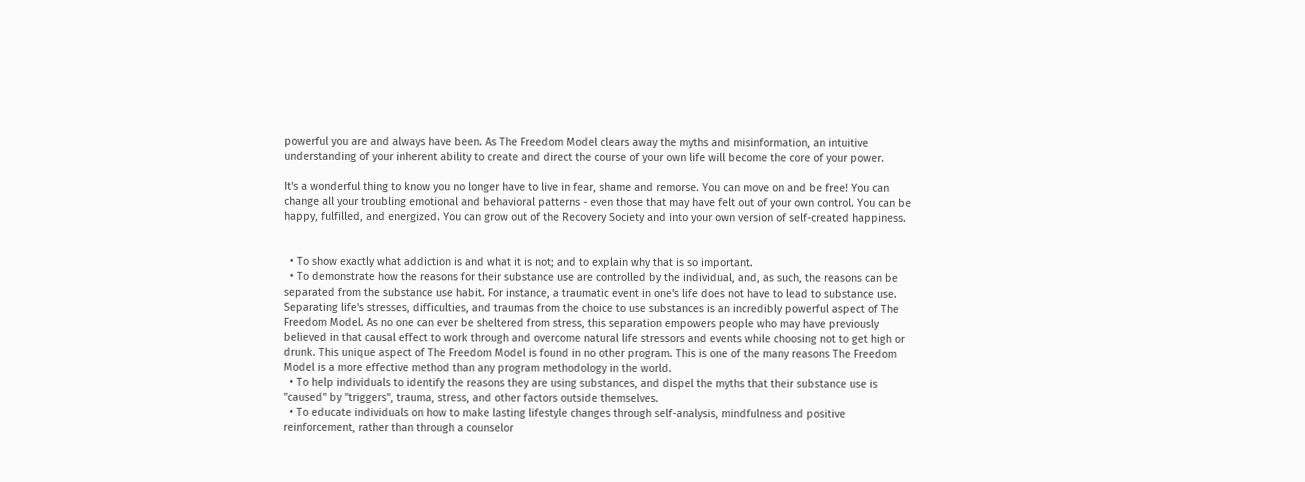powerful you are and always have been. As The Freedom Model clears away the myths and misinformation, an intuitive understanding of your inherent ability to create and direct the course of your own life will become the core of your power.

It's a wonderful thing to know you no longer have to live in fear, shame and remorse. You can move on and be free! You can change all your troubling emotional and behavioral patterns - even those that may have felt out of your own control. You can be happy, fulfilled, and energized. You can grow out of the Recovery Society and into your own version of self-created happiness.


  • To show exactly what addiction is and what it is not; and to explain why that is so important.
  • To demonstrate how the reasons for their substance use are controlled by the individual, and, as such, the reasons can be separated from the substance use habit. For instance, a traumatic event in one's life does not have to lead to substance use. Separating life's stresses, difficulties, and traumas from the choice to use substances is an incredibly powerful aspect of The Freedom Model. As no one can ever be sheltered from stress, this separation empowers people who may have previously believed in that causal effect to work through and overcome natural life stressors and events while choosing not to get high or drunk. This unique aspect of The Freedom Model is found in no other program. This is one of the many reasons The Freedom Model is a more effective method than any program methodology in the world.
  • To help individuals to identify the reasons they are using substances, and dispel the myths that their substance use is "caused" by "triggers", trauma, stress, and other factors outside themselves.
  • To educate individuals on how to make lasting lifestyle changes through self-analysis, mindfulness and positive reinforcement, rather than through a counselor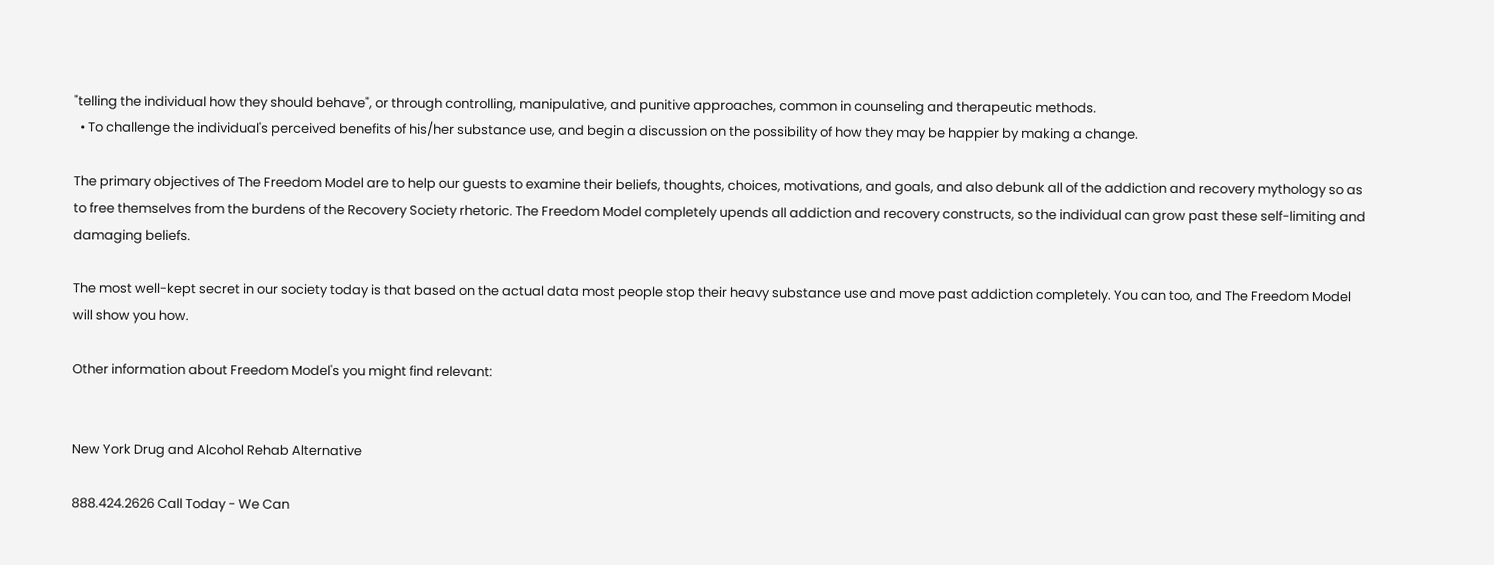"telling the individual how they should behave", or through controlling, manipulative, and punitive approaches, common in counseling and therapeutic methods.
  • To challenge the individual's perceived benefits of his/her substance use, and begin a discussion on the possibility of how they may be happier by making a change.

The primary objectives of The Freedom Model are to help our guests to examine their beliefs, thoughts, choices, motivations, and goals, and also debunk all of the addiction and recovery mythology so as to free themselves from the burdens of the Recovery Society rhetoric. The Freedom Model completely upends all addiction and recovery constructs, so the individual can grow past these self-limiting and damaging beliefs.

The most well-kept secret in our society today is that based on the actual data most people stop their heavy substance use and move past addiction completely. You can too, and The Freedom Model will show you how.

Other information about Freedom Model's you might find relevant:


New York Drug and Alcohol Rehab Alternative

888.424.2626 Call Today - We Can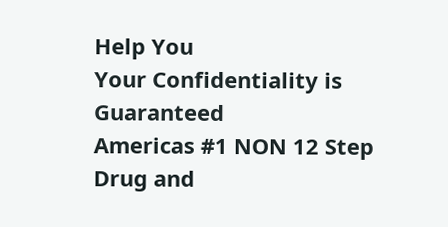Help You
Your Confidentiality is Guaranteed
Americas #1 NON 12 Step Drug and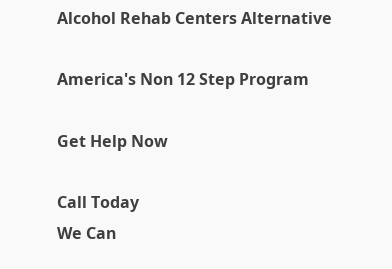Alcohol Rehab Centers Alternative

America's Non 12 Step Program

Get Help Now

Call Today
We Can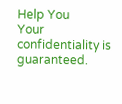Help You
Your confidentiality is guaranteed.